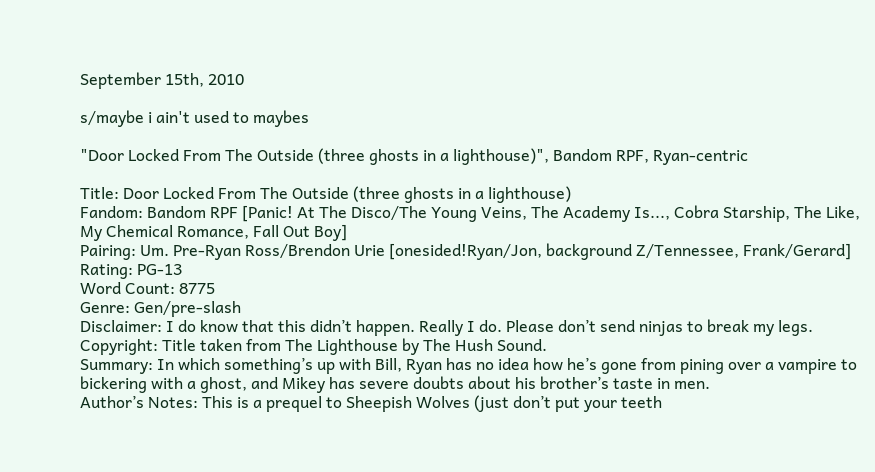September 15th, 2010

s/maybe i ain't used to maybes

"Door Locked From The Outside (three ghosts in a lighthouse)", Bandom RPF, Ryan-centric

Title: Door Locked From The Outside (three ghosts in a lighthouse)
Fandom: Bandom RPF [Panic! At The Disco/The Young Veins, The Academy Is..., Cobra Starship, The Like, My Chemical Romance, Fall Out Boy]
Pairing: Um. Pre-Ryan Ross/Brendon Urie [onesided!Ryan/Jon, background Z/Tennessee, Frank/Gerard]
Rating: PG-13
Word Count: 8775
Genre: Gen/pre-slash
Disclaimer: I do know that this didn’t happen. Really I do. Please don’t send ninjas to break my legs.
Copyright: Title taken from The Lighthouse by The Hush Sound.
Summary: In which something’s up with Bill, Ryan has no idea how he’s gone from pining over a vampire to bickering with a ghost, and Mikey has severe doubts about his brother’s taste in men.
Author’s Notes: This is a prequel to Sheepish Wolves (just don’t put your teeth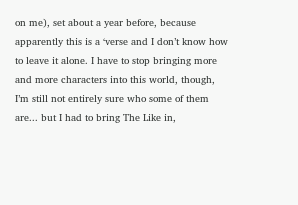on me), set about a year before, because apparently this is a ‘verse and I don’t know how to leave it alone. I have to stop bringing more and more characters into this world, though, I’m still not entirely sure who some of them are... but I had to bring The Like in,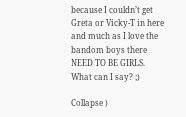because I couldn’t get Greta or Vicky-T in here and much as I love the bandom boys there NEED TO BE GIRLS. What can I say? ;)

Collapse )